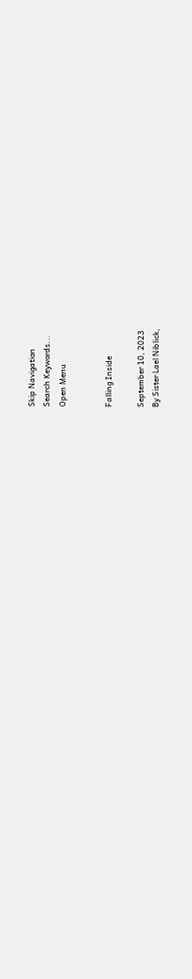Skip Navigation
Search Keywords...
Open Menu


Falling Inside

September 10, 2023
By Sister Lael Niblick,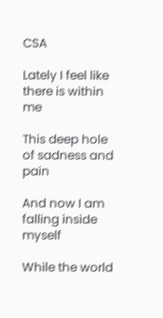CSA

Lately I feel like there is within me

This deep hole of sadness and pain

And now I am falling inside myself

While the world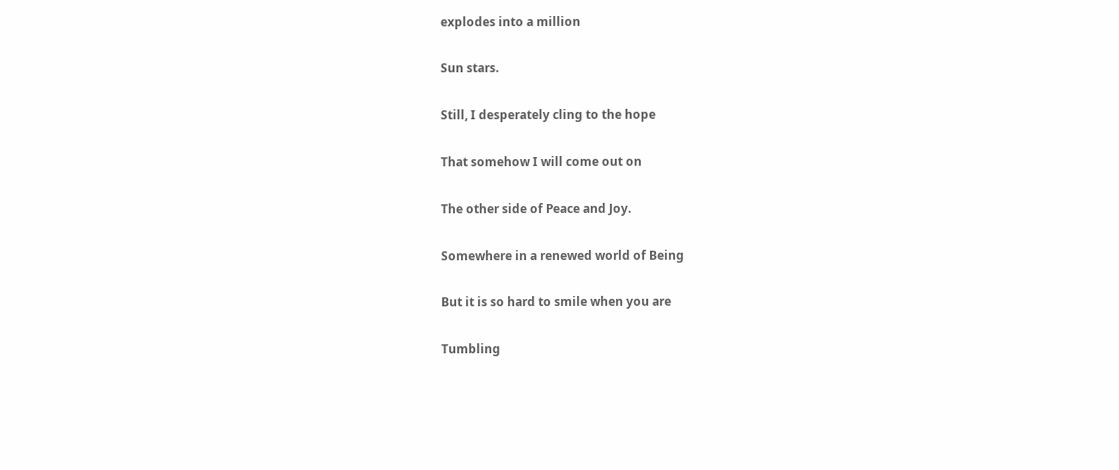explodes into a million

Sun stars.

Still, I desperately cling to the hope

That somehow I will come out on

The other side of Peace and Joy.

Somewhere in a renewed world of Being

But it is so hard to smile when you are

Tumbling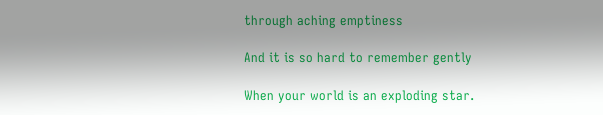through aching emptiness

And it is so hard to remember gently

When your world is an exploding star.